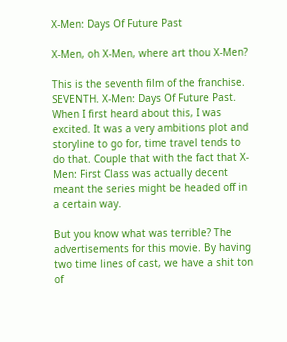X-Men: Days Of Future Past

X-Men, oh X-Men, where art thou X-Men?

This is the seventh film of the franchise. SEVENTH. X-Men: Days Of Future Past. When I first heard about this, I was excited. It was a very ambitions plot and storyline to go for, time travel tends to do that. Couple that with the fact that X-Men: First Class was actually decent meant the series might be headed off in a certain way.

But you know what was terrible? The advertisements for this movie. By having two time lines of cast, we have a shit ton of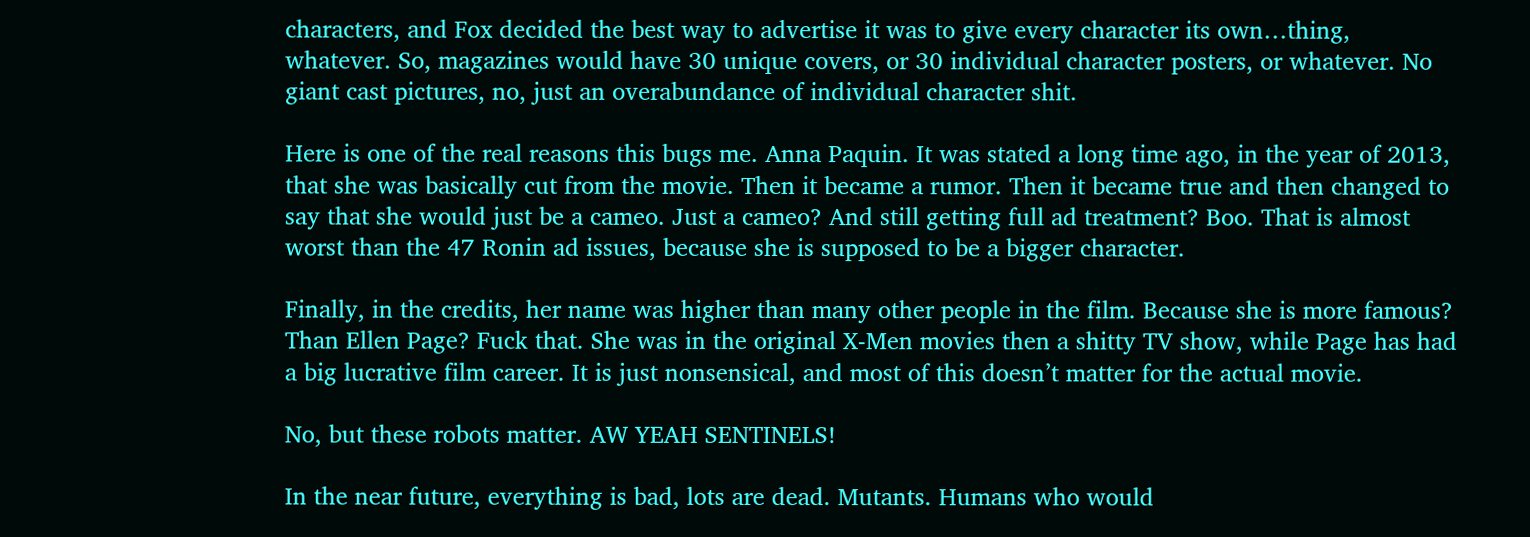characters, and Fox decided the best way to advertise it was to give every character its own…thing, whatever. So, magazines would have 30 unique covers, or 30 individual character posters, or whatever. No giant cast pictures, no, just an overabundance of individual character shit.

Here is one of the real reasons this bugs me. Anna Paquin. It was stated a long time ago, in the year of 2013, that she was basically cut from the movie. Then it became a rumor. Then it became true and then changed to say that she would just be a cameo. Just a cameo? And still getting full ad treatment? Boo. That is almost worst than the 47 Ronin ad issues, because she is supposed to be a bigger character.

Finally, in the credits, her name was higher than many other people in the film. Because she is more famous? Than Ellen Page? Fuck that. She was in the original X-Men movies then a shitty TV show, while Page has had a big lucrative film career. It is just nonsensical, and most of this doesn’t matter for the actual movie.

No, but these robots matter. AW YEAH SENTINELS!

In the near future, everything is bad, lots are dead. Mutants. Humans who would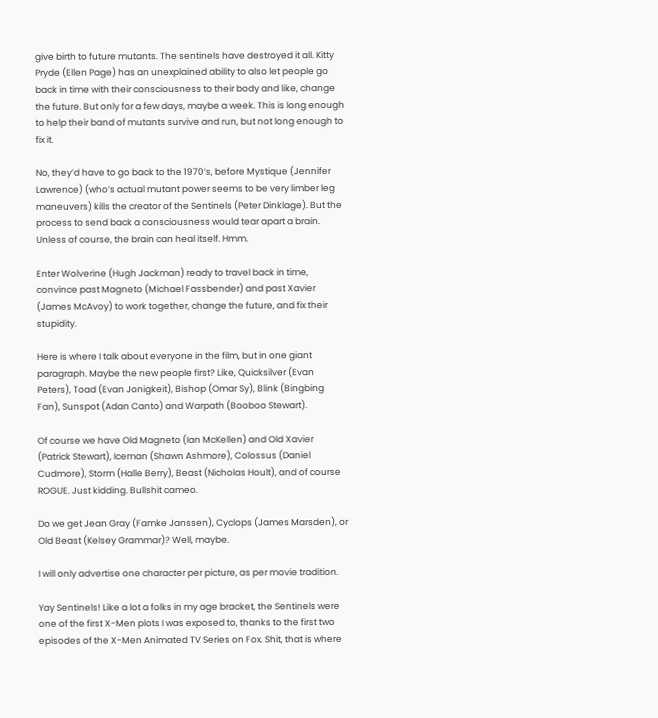give birth to future mutants. The sentinels have destroyed it all. Kitty Pryde (Ellen Page) has an unexplained ability to also let people go back in time with their consciousness to their body and like, change the future. But only for a few days, maybe a week. This is long enough to help their band of mutants survive and run, but not long enough to fix it.

No, they’d have to go back to the 1970’s, before Mystique (Jennifer Lawrence) (who’s actual mutant power seems to be very limber leg maneuvers) kills the creator of the Sentinels (Peter Dinklage). But the process to send back a consciousness would tear apart a brain. Unless of course, the brain can heal itself. Hmm.

Enter Wolverine (Hugh Jackman) ready to travel back in time, convince past Magneto (Michael Fassbender) and past Xavier (James McAvoy) to work together, change the future, and fix their stupidity.

Here is where I talk about everyone in the film, but in one giant paragraph. Maybe the new people first? Like, Quicksilver (Evan Peters), Toad (Evan Jonigkeit), Bishop (Omar Sy), Blink (Bingbing Fan), Sunspot (Adan Canto) and Warpath (Booboo Stewart).

Of course we have Old Magneto (Ian McKellen) and Old Xavier (Patrick Stewart), Iceman (Shawn Ashmore), Colossus (Daniel Cudmore), Storm (Halle Berry), Beast (Nicholas Hoult), and of course ROGUE. Just kidding. Bullshit cameo.

Do we get Jean Gray (Famke Janssen), Cyclops (James Marsden), or Old Beast (Kelsey Grammar)? Well, maybe.

I will only advertise one character per picture, as per movie tradition.

Yay Sentinels! Like a lot a folks in my age bracket, the Sentinels were one of the first X-Men plots I was exposed to, thanks to the first two episodes of the X-Men Animated TV Series on Fox. Shit, that is where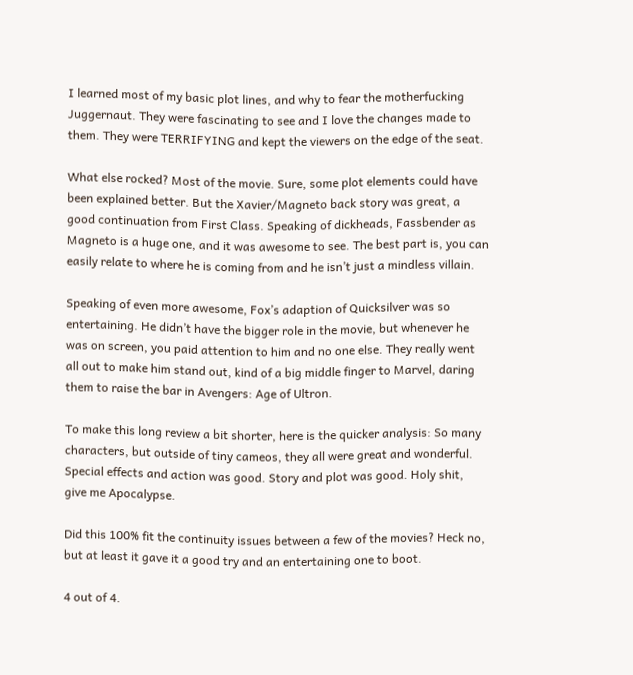I learned most of my basic plot lines, and why to fear the motherfucking Juggernaut. They were fascinating to see and I love the changes made to them. They were TERRIFYING and kept the viewers on the edge of the seat.

What else rocked? Most of the movie. Sure, some plot elements could have been explained better. But the Xavier/Magneto back story was great, a good continuation from First Class. Speaking of dickheads, Fassbender as Magneto is a huge one, and it was awesome to see. The best part is, you can easily relate to where he is coming from and he isn’t just a mindless villain.

Speaking of even more awesome, Fox’s adaption of Quicksilver was so entertaining. He didn’t have the bigger role in the movie, but whenever he was on screen, you paid attention to him and no one else. They really went all out to make him stand out, kind of a big middle finger to Marvel, daring them to raise the bar in Avengers: Age of Ultron.

To make this long review a bit shorter, here is the quicker analysis: So many characters, but outside of tiny cameos, they all were great and wonderful. Special effects and action was good. Story and plot was good. Holy shit, give me Apocalypse.

Did this 100% fit the continuity issues between a few of the movies? Heck no, but at least it gave it a good try and an entertaining one to boot.

4 out of 4.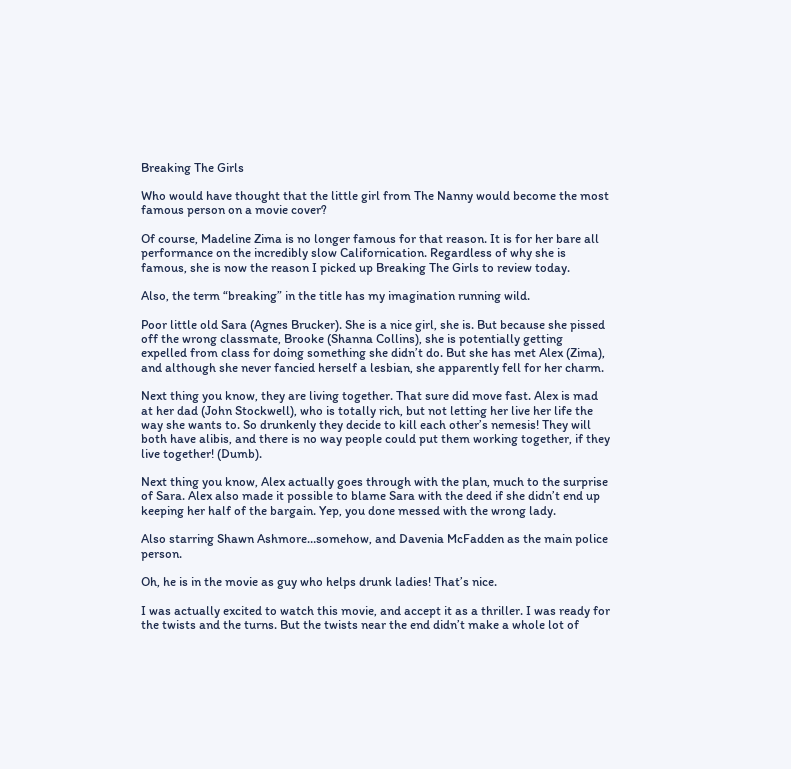Breaking The Girls

Who would have thought that the little girl from The Nanny would become the most famous person on a movie cover?

Of course, Madeline Zima is no longer famous for that reason. It is for her bare all performance on the incredibly slow Californication. Regardless of why she is famous, she is now the reason I picked up Breaking The Girls to review today.

Also, the term “breaking” in the title has my imagination running wild.

Poor little old Sara (Agnes Brucker). She is a nice girl, she is. But because she pissed off the wrong classmate, Brooke (Shanna Collins), she is potentially getting expelled from class for doing something she didn’t do. But she has met Alex (Zima), and although she never fancied herself a lesbian, she apparently fell for her charm.

Next thing you know, they are living together. That sure did move fast. Alex is mad at her dad (John Stockwell), who is totally rich, but not letting her live her life the way she wants to. So drunkenly they decide to kill each other’s nemesis! They will both have alibis, and there is no way people could put them working together, if they live together! (Dumb).

Next thing you know, Alex actually goes through with the plan, much to the surprise of Sara. Alex also made it possible to blame Sara with the deed if she didn’t end up keeping her half of the bargain. Yep, you done messed with the wrong lady.

Also starring Shawn Ashmore…somehow, and Davenia McFadden as the main police person.

Oh, he is in the movie as guy who helps drunk ladies! That’s nice.

I was actually excited to watch this movie, and accept it as a thriller. I was ready for the twists and the turns. But the twists near the end didn’t make a whole lot of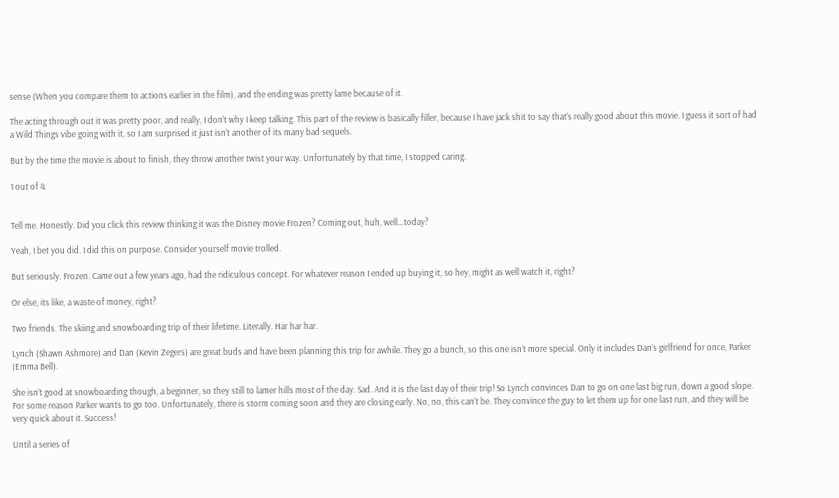sense (When you compare them to actions earlier in the film), and the ending was pretty lame because of it.

The acting through out it was pretty poor, and really, I don’t why I keep talking. This part of the review is basically filler, because I have jack shit to say that’s really good about this movie. I guess it sort of had a Wild Things vibe going with it, so I am surprised it just isn’t another of its many bad sequels.

But by the time the movie is about to finish, they throw another twist your way. Unfortunately by that time, I stopped caring.

1 out of 4.


Tell me. Honestly. Did you click this review thinking it was the Disney movie Frozen? Coming out, huh, well…today?

Yeah, I bet you did. I did this on purpose. Consider yourself movie trolled.

But seriously. Frozen. Came out a few years ago, had the ridiculous concept. For whatever reason I ended up buying it, so hey, might as well watch it, right?

Or else, its like, a waste of money, right?

Two friends. The skiing and snowboarding trip of their lifetime. Literally. Har har har.

Lynch (Shawn Ashmore) and Dan (Kevin Zegers) are great buds and have been planning this trip for awhile. They go a bunch, so this one isn’t more special. Only it includes Dan’s girlfriend for once, Parker (Emma Bell).

She isn’t good at snowboarding though, a beginner, so they still to lamer hills most of the day. Sad. And it is the last day of their trip! So Lynch convinces Dan to go on one last big run, down a good slope. For some reason Parker wants to go too. Unfortunately, there is storm coming soon and they are closing early. No, no, this can’t be. They convince the guy to let them up for one last run, and they will be very quick about it. Success!

Until a series of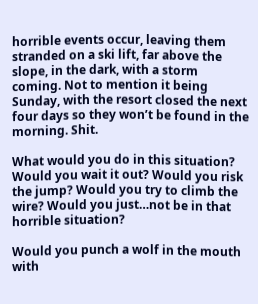horrible events occur, leaving them stranded on a ski lift, far above the slope, in the dark, with a storm coming. Not to mention it being Sunday, with the resort closed the next four days so they won’t be found in the morning. Shit.

What would you do in this situation? Would you wait it out? Would you risk the jump? Would you try to climb the wire? Would you just…not be in that horrible situation?

Would you punch a wolf in the mouth with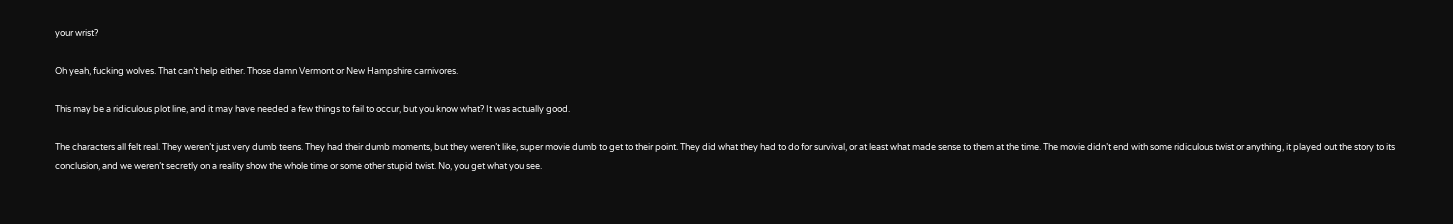your wrist?

Oh yeah, fucking wolves. That can’t help either. Those damn Vermont or New Hampshire carnivores.

This may be a ridiculous plot line, and it may have needed a few things to fail to occur, but you know what? It was actually good.

The characters all felt real. They weren’t just very dumb teens. They had their dumb moments, but they weren’t like, super movie dumb to get to their point. They did what they had to do for survival, or at least what made sense to them at the time. The movie didn’t end with some ridiculous twist or anything, it played out the story to its conclusion, and we weren’t secretly on a reality show the whole time or some other stupid twist. No, you get what you see.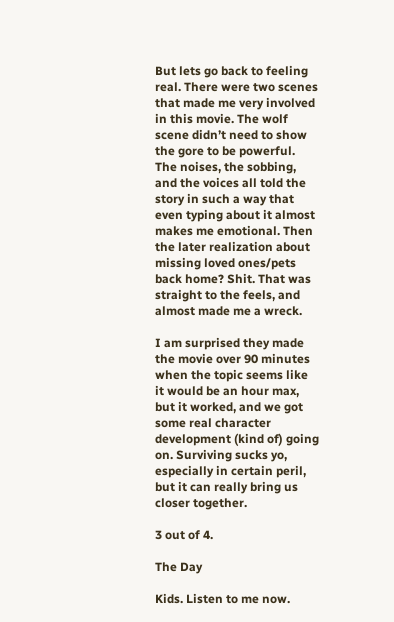But lets go back to feeling real. There were two scenes that made me very involved in this movie. The wolf scene didn’t need to show the gore to be powerful. The noises, the sobbing, and the voices all told the story in such a way that even typing about it almost makes me emotional. Then the later realization about missing loved ones/pets back home? Shit. That was straight to the feels, and almost made me a wreck.

I am surprised they made the movie over 90 minutes when the topic seems like it would be an hour max, but it worked, and we got some real character development (kind of) going on. Surviving sucks yo, especially in certain peril, but it can really bring us closer together.

3 out of 4.

The Day

Kids. Listen to me now.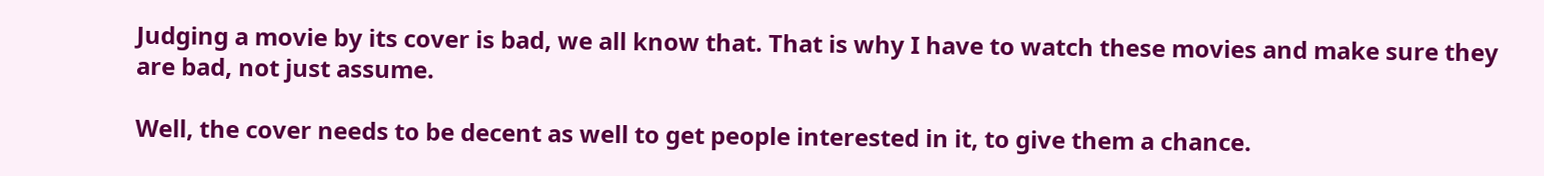Judging a movie by its cover is bad, we all know that. That is why I have to watch these movies and make sure they are bad, not just assume.

Well, the cover needs to be decent as well to get people interested in it, to give them a chance.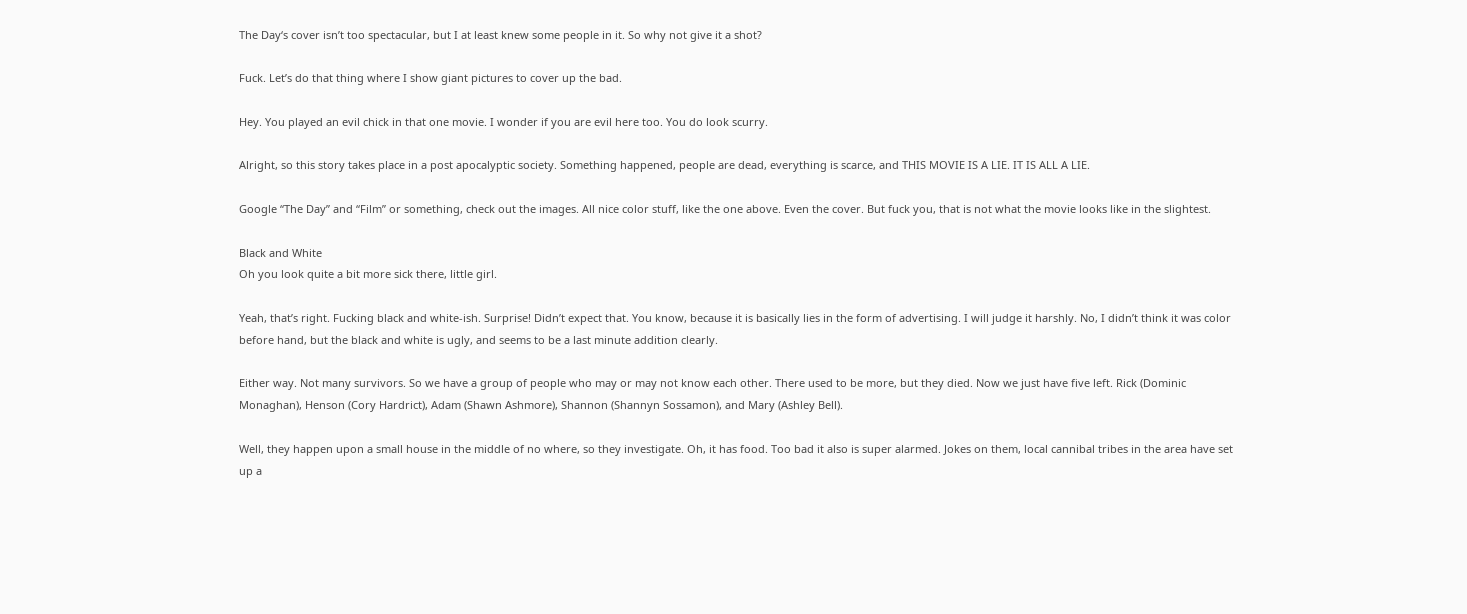The Day‘s cover isn’t too spectacular, but I at least knew some people in it. So why not give it a shot?

Fuck. Let’s do that thing where I show giant pictures to cover up the bad.

Hey. You played an evil chick in that one movie. I wonder if you are evil here too. You do look scurry.

Alright, so this story takes place in a post apocalyptic society. Something happened, people are dead, everything is scarce, and THIS MOVIE IS A LIE. IT IS ALL A LIE.

Google “The Day” and “Film” or something, check out the images. All nice color stuff, like the one above. Even the cover. But fuck you, that is not what the movie looks like in the slightest.

Black and White
Oh you look quite a bit more sick there, little girl.

Yeah, that’s right. Fucking black and white-ish. Surprise! Didn’t expect that. You know, because it is basically lies in the form of advertising. I will judge it harshly. No, I didn’t think it was color before hand, but the black and white is ugly, and seems to be a last minute addition clearly.

Either way. Not many survivors. So we have a group of people who may or may not know each other. There used to be more, but they died. Now we just have five left. Rick (Dominic Monaghan), Henson (Cory Hardrict), Adam (Shawn Ashmore), Shannon (Shannyn Sossamon), and Mary (Ashley Bell).

Well, they happen upon a small house in the middle of no where, so they investigate. Oh, it has food. Too bad it also is super alarmed. Jokes on them, local cannibal tribes in the area have set up a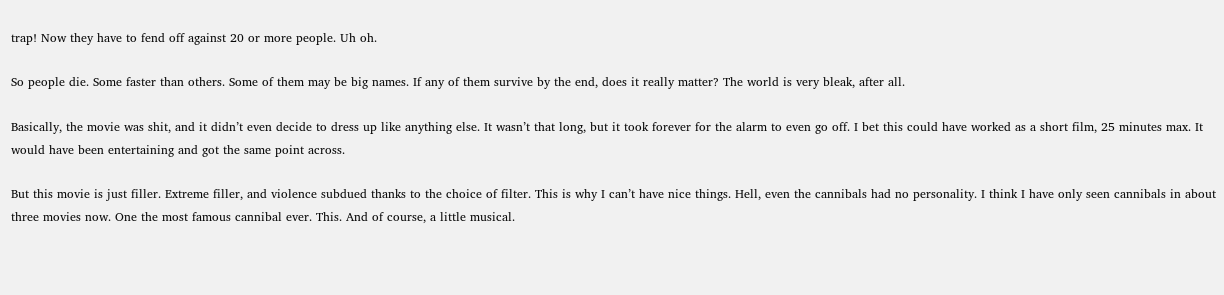trap! Now they have to fend off against 20 or more people. Uh oh.

So people die. Some faster than others. Some of them may be big names. If any of them survive by the end, does it really matter? The world is very bleak, after all.

Basically, the movie was shit, and it didn’t even decide to dress up like anything else. It wasn’t that long, but it took forever for the alarm to even go off. I bet this could have worked as a short film, 25 minutes max. It would have been entertaining and got the same point across.

But this movie is just filler. Extreme filler, and violence subdued thanks to the choice of filter. This is why I can’t have nice things. Hell, even the cannibals had no personality. I think I have only seen cannibals in about three movies now. One the most famous cannibal ever. This. And of course, a little musical.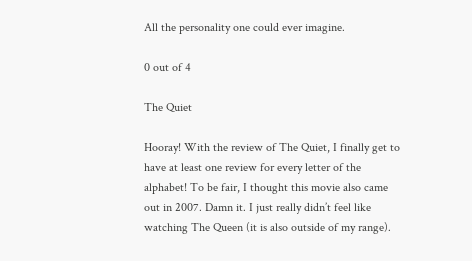All the personality one could ever imagine.

0 out of 4

The Quiet

Hooray! With the review of The Quiet, I finally get to have at least one review for every letter of the alphabet! To be fair, I thought this movie also came out in 2007. Damn it. I just really didn’t feel like watching The Queen (it is also outside of my range).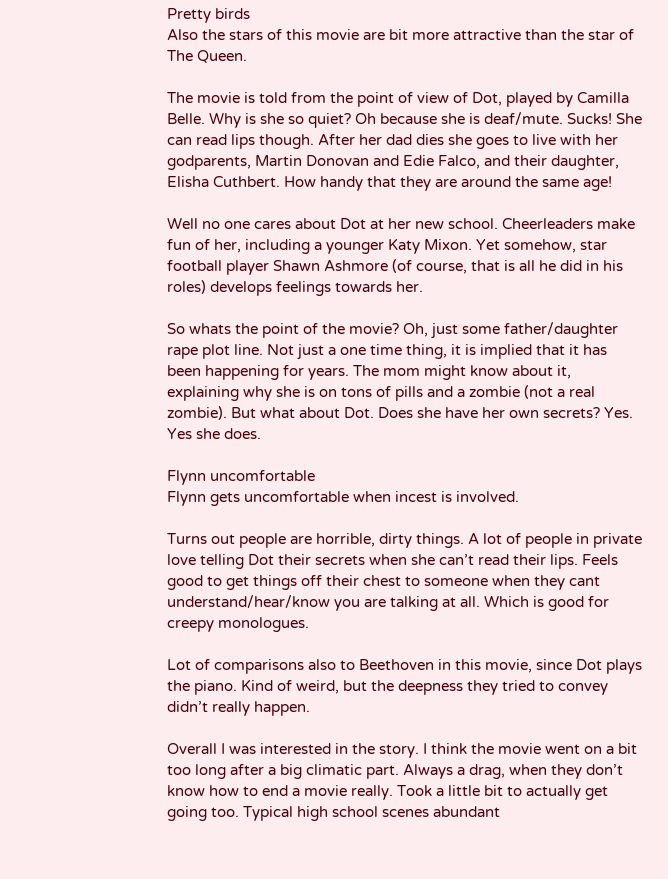Pretty birds
Also the stars of this movie are bit more attractive than the star of The Queen.

The movie is told from the point of view of Dot, played by Camilla Belle. Why is she so quiet? Oh because she is deaf/mute. Sucks! She can read lips though. After her dad dies she goes to live with her godparents, Martin Donovan and Edie Falco, and their daughter, Elisha Cuthbert. How handy that they are around the same age!

Well no one cares about Dot at her new school. Cheerleaders make fun of her, including a younger Katy Mixon. Yet somehow, star football player Shawn Ashmore (of course, that is all he did in his roles) develops feelings towards her.

So whats the point of the movie? Oh, just some father/daughter rape plot line. Not just a one time thing, it is implied that it has been happening for years. The mom might know about it, explaining why she is on tons of pills and a zombie (not a real zombie). But what about Dot. Does she have her own secrets? Yes. Yes she does.

Flynn uncomfortable
Flynn gets uncomfortable when incest is involved.

Turns out people are horrible, dirty things. A lot of people in private love telling Dot their secrets when she can’t read their lips. Feels good to get things off their chest to someone when they cant understand/hear/know you are talking at all. Which is good for creepy monologues.

Lot of comparisons also to Beethoven in this movie, since Dot plays the piano. Kind of weird, but the deepness they tried to convey didn’t really happen.

Overall I was interested in the story. I think the movie went on a bit too long after a big climatic part. Always a drag, when they don’t know how to end a movie really. Took a little bit to actually get going too. Typical high school scenes abundant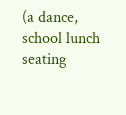(a dance, school lunch seating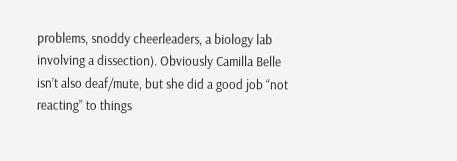problems, snoddy cheerleaders, a biology lab involving a dissection). Obviously Camilla Belle isn’t also deaf/mute, but she did a good job “not reacting” to things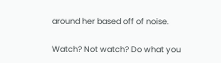around her based off of noise.

Watch? Not watch? Do what you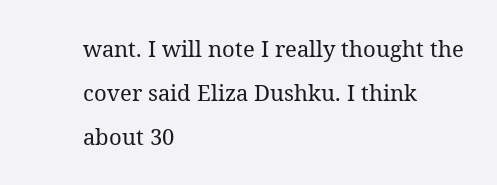want. I will note I really thought the cover said Eliza Dushku. I think about 30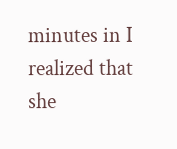minutes in I realized that she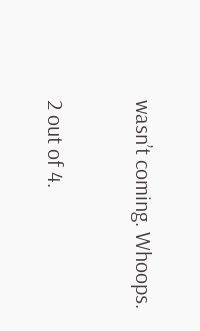wasn’t coming. Whoops.

2 out of 4.